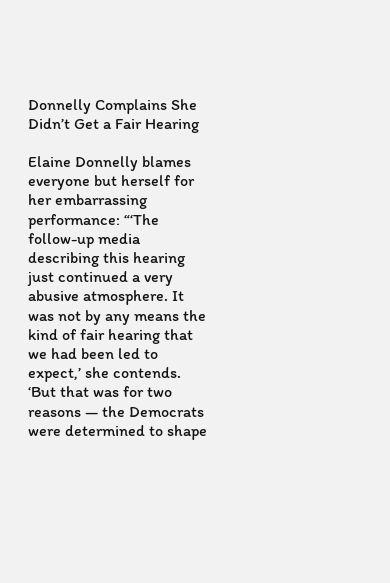Donnelly Complains She Didn’t Get a Fair Hearing

Elaine Donnelly blames everyone but herself for her embarrassing performance: “‘The follow-up media describing this hearing just continued a very abusive atmosphere. It was not by any means the kind of fair hearing that we had been led to expect,’ she contends. ‘But that was for two reasons — the Democrats were determined to shape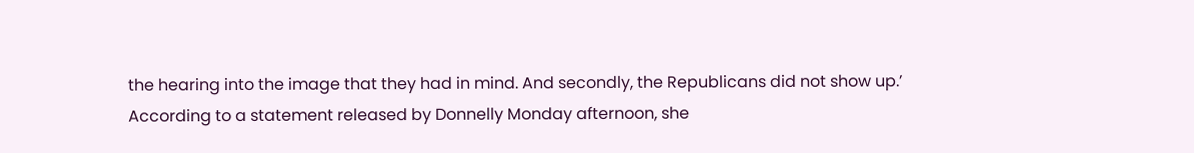the hearing into the image that they had in mind. And secondly, the Republicans did not show up.’
According to a statement released by Donnelly Monday afternoon, she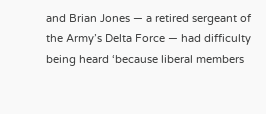and Brian Jones — a retired sergeant of the Army’s Delta Force — had difficulty being heard ‘because liberal members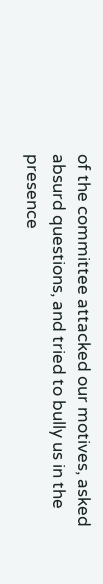of the committee attacked our motives, asked absurd questions, and tried to bully us in the presence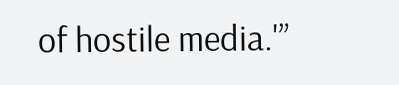of hostile media.'”